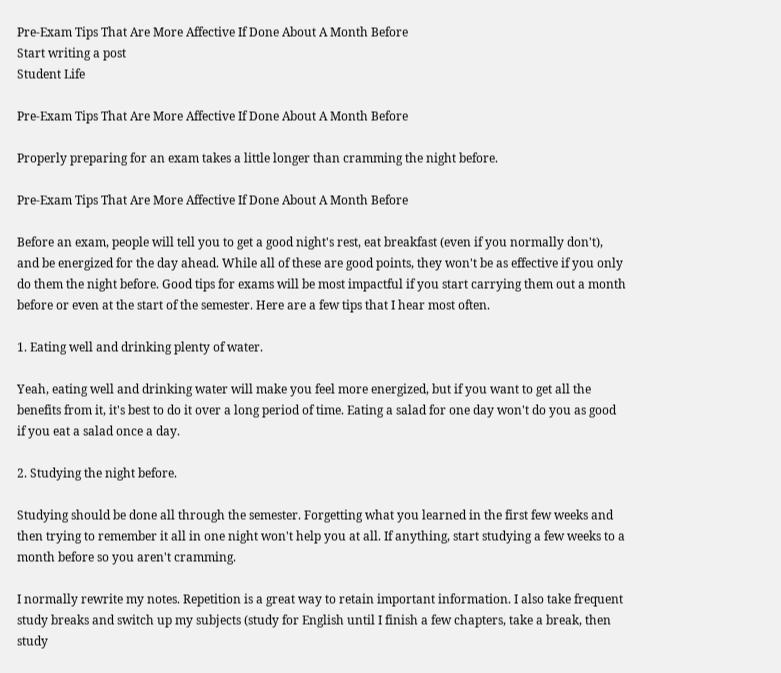Pre-Exam Tips That Are More Affective If Done About A Month Before
Start writing a post
Student Life

Pre-Exam Tips That Are More Affective If Done About A Month Before

Properly preparing for an exam takes a little longer than cramming the night before.

Pre-Exam Tips That Are More Affective If Done About A Month Before

Before an exam, people will tell you to get a good night's rest, eat breakfast (even if you normally don't), and be energized for the day ahead. While all of these are good points, they won't be as effective if you only do them the night before. Good tips for exams will be most impactful if you start carrying them out a month before or even at the start of the semester. Here are a few tips that I hear most often.

1. Eating well and drinking plenty of water.

Yeah, eating well and drinking water will make you feel more energized, but if you want to get all the benefits from it, it's best to do it over a long period of time. Eating a salad for one day won't do you as good if you eat a salad once a day.

2. Studying the night before.

Studying should be done all through the semester. Forgetting what you learned in the first few weeks and then trying to remember it all in one night won't help you at all. If anything, start studying a few weeks to a month before so you aren't cramming.

I normally rewrite my notes. Repetition is a great way to retain important information. I also take frequent study breaks and switch up my subjects (study for English until I finish a few chapters, take a break, then study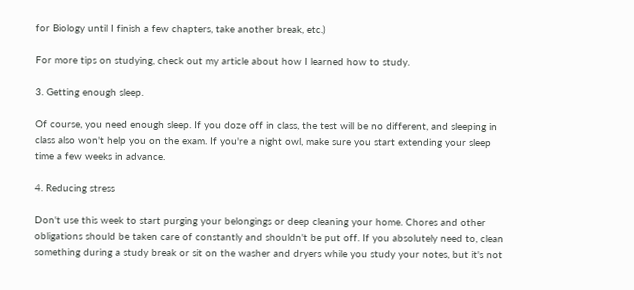for Biology until I finish a few chapters, take another break, etc.)

For more tips on studying, check out my article about how I learned how to study.

3. Getting enough sleep.

Of course, you need enough sleep. If you doze off in class, the test will be no different, and sleeping in class also won't help you on the exam. If you're a night owl, make sure you start extending your sleep time a few weeks in advance.

4. Reducing stress

Don't use this week to start purging your belongings or deep cleaning your home. Chores and other obligations should be taken care of constantly and shouldn't be put off. If you absolutely need to, clean something during a study break or sit on the washer and dryers while you study your notes, but it's not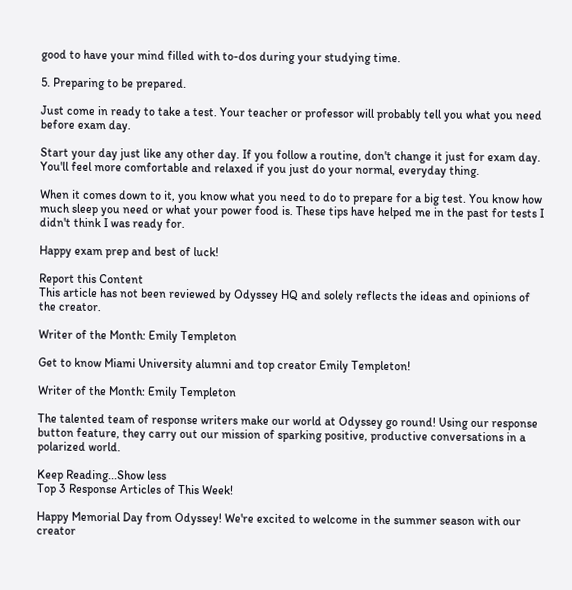good to have your mind filled with to-dos during your studying time.

5. Preparing to be prepared.

Just come in ready to take a test. Your teacher or professor will probably tell you what you need before exam day.

Start your day just like any other day. If you follow a routine, don't change it just for exam day. You'll feel more comfortable and relaxed if you just do your normal, everyday thing.

When it comes down to it, you know what you need to do to prepare for a big test. You know how much sleep you need or what your power food is. These tips have helped me in the past for tests I didn't think I was ready for.

Happy exam prep and best of luck!

Report this Content
This article has not been reviewed by Odyssey HQ and solely reflects the ideas and opinions of the creator.

Writer of the Month: Emily Templeton

Get to know Miami University alumni and top creator Emily Templeton!

Writer of the Month: Emily Templeton

The talented team of response writers make our world at Odyssey go round! Using our response button feature, they carry out our mission of sparking positive, productive conversations in a polarized world.

Keep Reading...Show less
Top 3 Response Articles of This Week!

Happy Memorial Day from Odyssey! We're excited to welcome in the summer season with our creator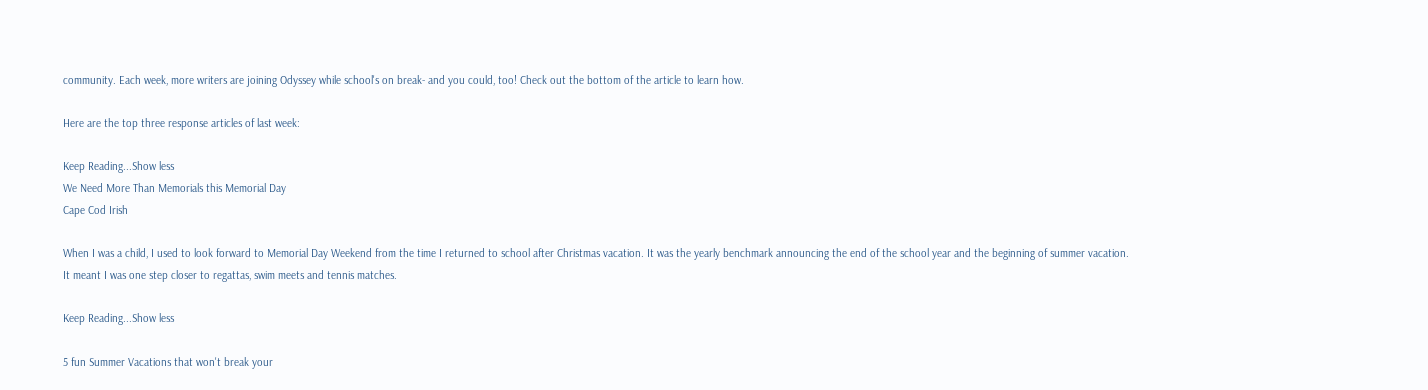community. Each week, more writers are joining Odyssey while school's on break- and you could, too! Check out the bottom of the article to learn how.

Here are the top three response articles of last week:

Keep Reading...Show less
We Need More Than Memorials this Memorial Day
Cape Cod Irish

When I was a child, I used to look forward to Memorial Day Weekend from the time I returned to school after Christmas vacation. It was the yearly benchmark announcing the end of the school year and the beginning of summer vacation. It meant I was one step closer to regattas, swim meets and tennis matches.

Keep Reading...Show less

5 fun Summer Vacations that won't break your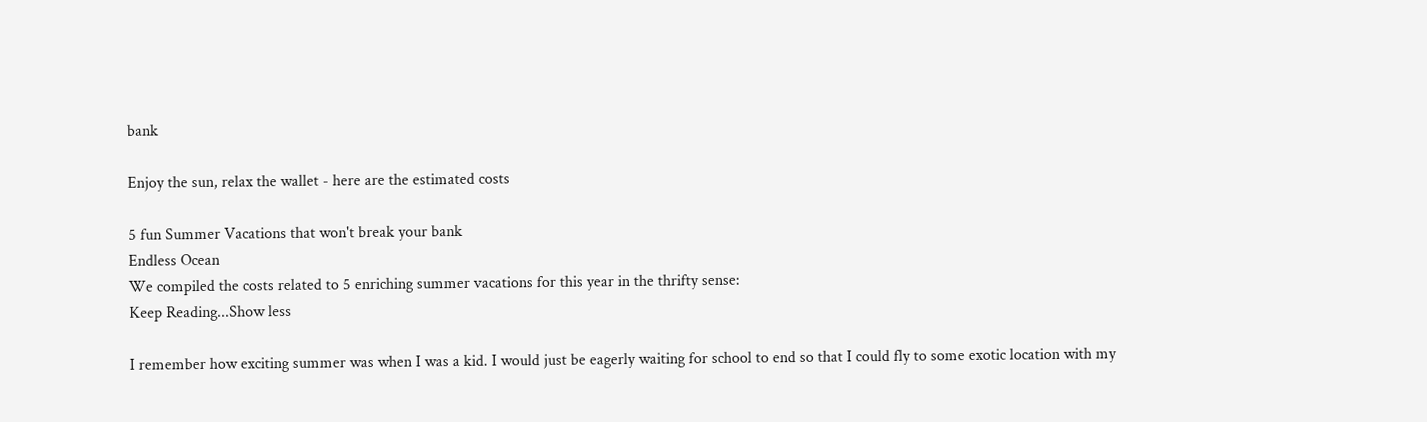bank

Enjoy the sun, relax the wallet - here are the estimated costs

5 fun Summer Vacations that won't break your bank
Endless Ocean
We compiled the costs related to 5 enriching summer vacations for this year in the thrifty sense:
Keep Reading...Show less

I remember how exciting summer was when I was a kid. I would just be eagerly waiting for school to end so that I could fly to some exotic location with my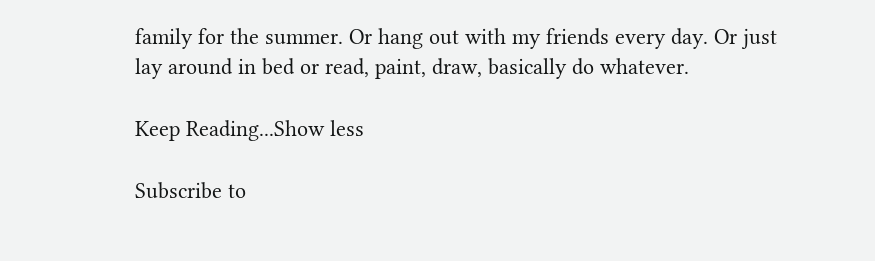family for the summer. Or hang out with my friends every day. Or just lay around in bed or read, paint, draw, basically do whatever.

Keep Reading...Show less

Subscribe to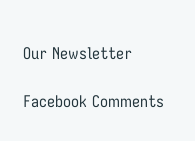Our Newsletter

Facebook Comments